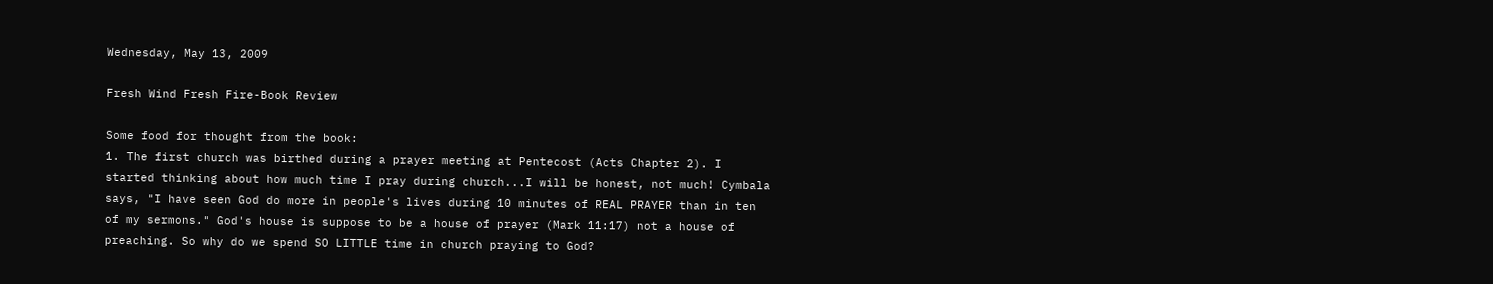Wednesday, May 13, 2009

Fresh Wind Fresh Fire-Book Review

Some food for thought from the book:
1. The first church was birthed during a prayer meeting at Pentecost (Acts Chapter 2). I started thinking about how much time I pray during church...I will be honest, not much! Cymbala says, "I have seen God do more in people's lives during 10 minutes of REAL PRAYER than in ten of my sermons." God's house is suppose to be a house of prayer (Mark 11:17) not a house of preaching. So why do we spend SO LITTLE time in church praying to God?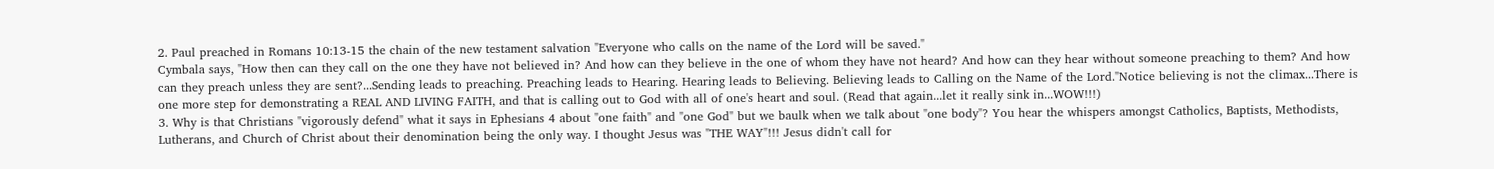2. Paul preached in Romans 10:13-15 the chain of the new testament salvation "Everyone who calls on the name of the Lord will be saved."
Cymbala says, "How then can they call on the one they have not believed in? And how can they believe in the one of whom they have not heard? And how can they hear without someone preaching to them? And how can they preach unless they are sent?...Sending leads to preaching. Preaching leads to Hearing. Hearing leads to Believing. Believing leads to Calling on the Name of the Lord."Notice believing is not the climax...There is one more step for demonstrating a REAL AND LIVING FAITH, and that is calling out to God with all of one's heart and soul. (Read that again...let it really sink in...WOW!!!)
3. Why is that Christians "vigorously defend" what it says in Ephesians 4 about "one faith" and "one God" but we baulk when we talk about "one body"? You hear the whispers amongst Catholics, Baptists, Methodists, Lutherans, and Church of Christ about their denomination being the only way. I thought Jesus was "THE WAY"!!! Jesus didn't call for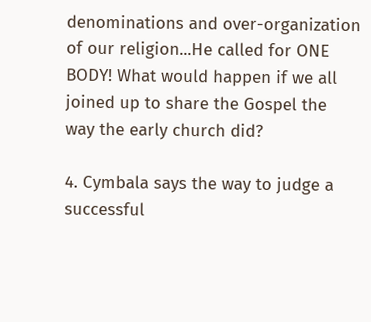denominations and over-organization of our religion...He called for ONE BODY! What would happen if we all joined up to share the Gospel the way the early church did?

4. Cymbala says the way to judge a successful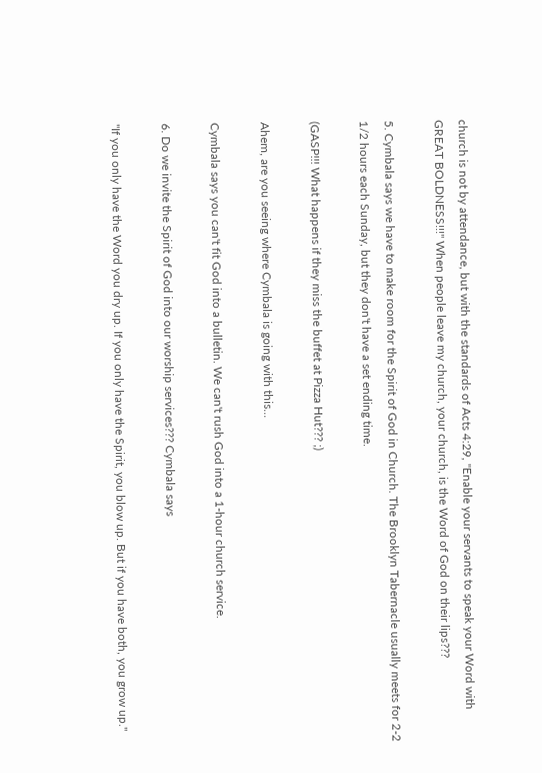church is not by attendance, but with the standards of Acts 4:29, "Enable your servants to speak your Word with GREAT BOLDNESS!!!" When people leave my church, your church, is the Word of God on their lips???

5. Cymbala says we have to make room for the Spirit of God in Church. The Brooklyn Tabernacle usually meets for 2-2 1/2 hours each Sunday, but they don't have a set ending time.

(GASP!!! What happens if they miss the buffet at Pizza Hut??? ;)

Ahem, are you seeing where Cymbala is going with this...

Cymbala says you can't fit God into a bulletin. We can't rush God into a 1-hour church service.

6. Do we invite the Spirit of God into our worship services??? Cymbala says

"If you only have the Word you dry up. If you only have the Spirit, you blow up. But if you have both, you grow up."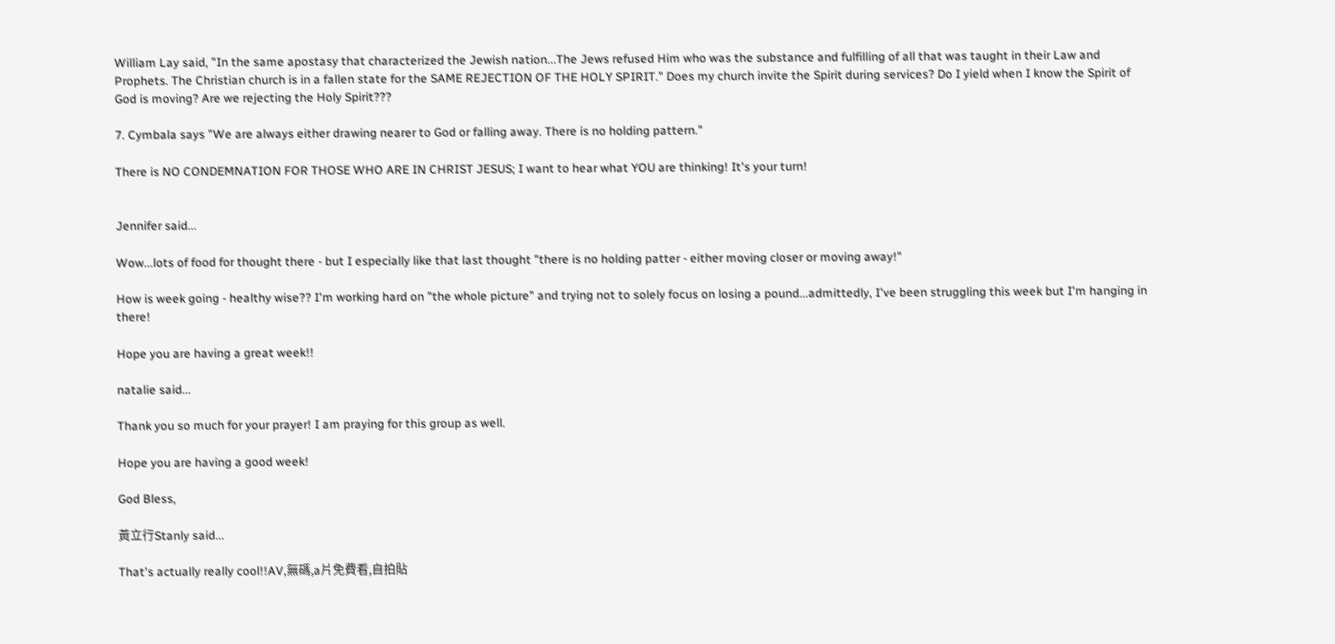William Lay said, "In the same apostasy that characterized the Jewish nation...The Jews refused Him who was the substance and fulfilling of all that was taught in their Law and Prophets. The Christian church is in a fallen state for the SAME REJECTION OF THE HOLY SPIRIT." Does my church invite the Spirit during services? Do I yield when I know the Spirit of God is moving? Are we rejecting the Holy Spirit???

7. Cymbala says "We are always either drawing nearer to God or falling away. There is no holding pattern."

There is NO CONDEMNATION FOR THOSE WHO ARE IN CHRIST JESUS; I want to hear what YOU are thinking! It's your turn!


Jennifer said...

Wow...lots of food for thought there - but I especially like that last thought "there is no holding patter - either moving closer or moving away!"

How is week going - healthy wise?? I'm working hard on "the whole picture" and trying not to solely focus on losing a pound...admittedly, I've been struggling this week but I'm hanging in there!

Hope you are having a great week!!

natalie said...

Thank you so much for your prayer! I am praying for this group as well.

Hope you are having a good week!

God Bless,

黃立行Stanly said...

That's actually really cool!!AV,無碼,a片免費看,自拍貼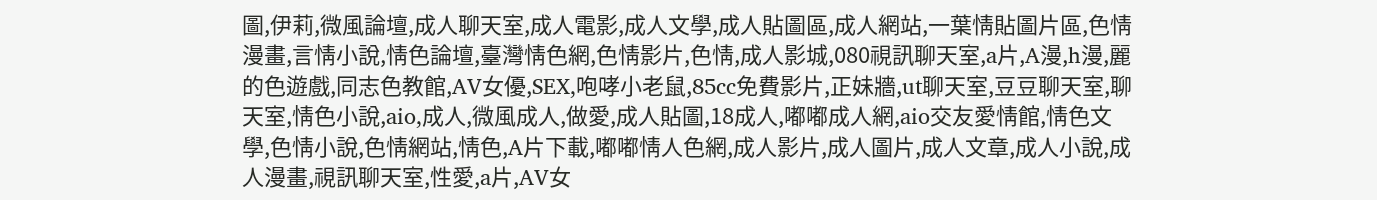圖,伊莉,微風論壇,成人聊天室,成人電影,成人文學,成人貼圖區,成人網站,一葉情貼圖片區,色情漫畫,言情小說,情色論壇,臺灣情色網,色情影片,色情,成人影城,080視訊聊天室,a片,A漫,h漫,麗的色遊戲,同志色教館,AV女優,SEX,咆哮小老鼠,85cc免費影片,正妹牆,ut聊天室,豆豆聊天室,聊天室,情色小說,aio,成人,微風成人,做愛,成人貼圖,18成人,嘟嘟成人網,aio交友愛情館,情色文學,色情小說,色情網站,情色,A片下載,嘟嘟情人色網,成人影片,成人圖片,成人文章,成人小說,成人漫畫,視訊聊天室,性愛,a片,AV女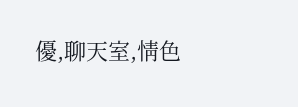優,聊天室,情色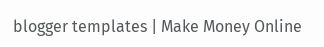blogger templates | Make Money Online